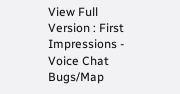View Full Version : First Impressions - Voice Chat Bugs/Map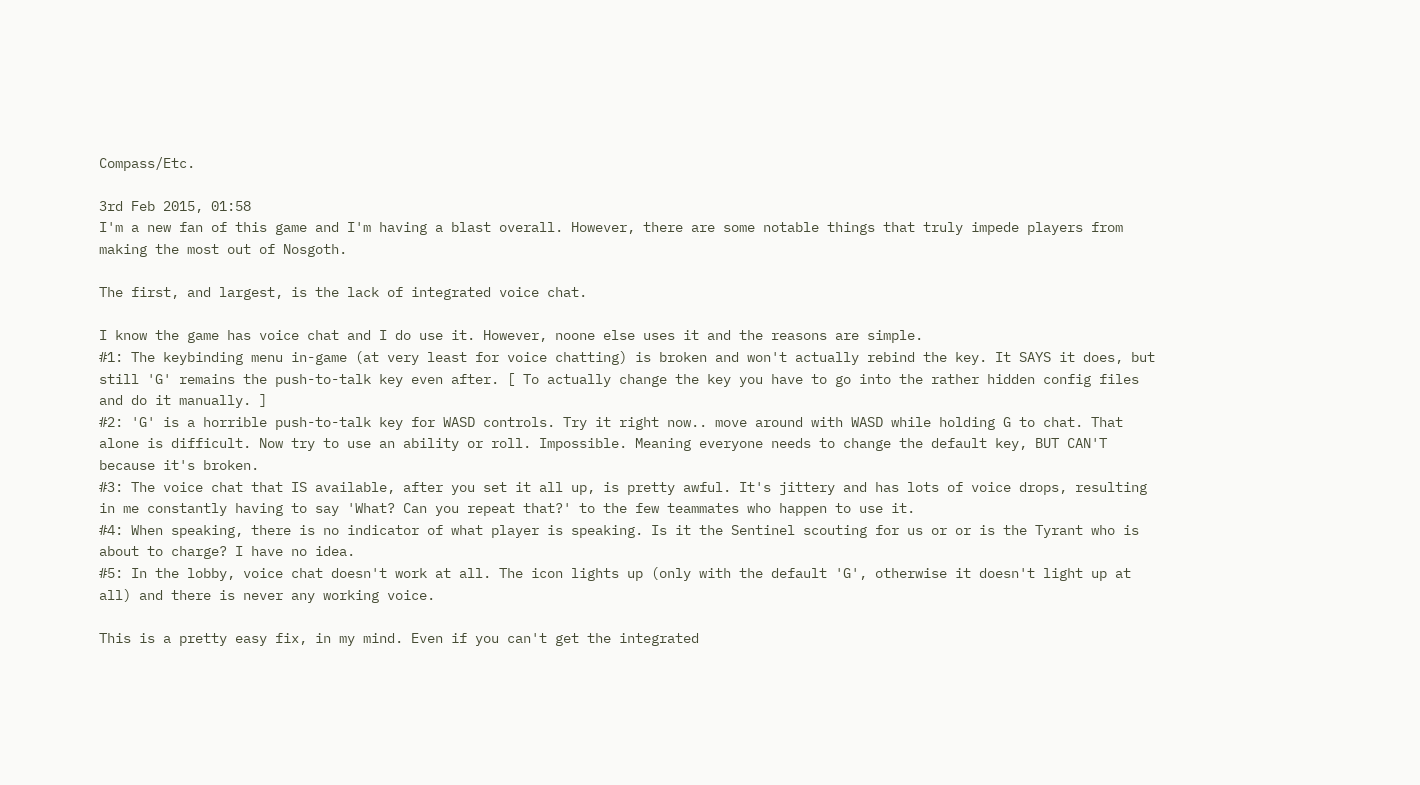Compass/Etc.

3rd Feb 2015, 01:58
I'm a new fan of this game and I'm having a blast overall. However, there are some notable things that truly impede players from making the most out of Nosgoth.

The first, and largest, is the lack of integrated voice chat.

I know the game has voice chat and I do use it. However, noone else uses it and the reasons are simple.
#1: The keybinding menu in-game (at very least for voice chatting) is broken and won't actually rebind the key. It SAYS it does, but still 'G' remains the push-to-talk key even after. [ To actually change the key you have to go into the rather hidden config files and do it manually. ]
#2: 'G' is a horrible push-to-talk key for WASD controls. Try it right now.. move around with WASD while holding G to chat. That alone is difficult. Now try to use an ability or roll. Impossible. Meaning everyone needs to change the default key, BUT CAN'T because it's broken.
#3: The voice chat that IS available, after you set it all up, is pretty awful. It's jittery and has lots of voice drops, resulting in me constantly having to say 'What? Can you repeat that?' to the few teammates who happen to use it.
#4: When speaking, there is no indicator of what player is speaking. Is it the Sentinel scouting for us or or is the Tyrant who is about to charge? I have no idea.
#5: In the lobby, voice chat doesn't work at all. The icon lights up (only with the default 'G', otherwise it doesn't light up at all) and there is never any working voice.

This is a pretty easy fix, in my mind. Even if you can't get the integrated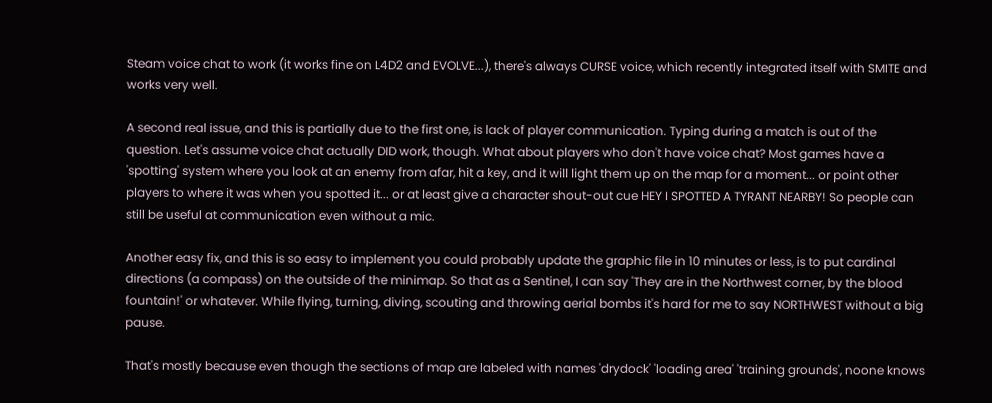Steam voice chat to work (it works fine on L4D2 and EVOLVE...), there's always CURSE voice, which recently integrated itself with SMITE and works very well.

A second real issue, and this is partially due to the first one, is lack of player communication. Typing during a match is out of the question. Let's assume voice chat actually DID work, though. What about players who don't have voice chat? Most games have a 'spotting' system where you look at an enemy from afar, hit a key, and it will light them up on the map for a moment... or point other players to where it was when you spotted it... or at least give a character shout-out cue HEY I SPOTTED A TYRANT NEARBY! So people can still be useful at communication even without a mic.

Another easy fix, and this is so easy to implement you could probably update the graphic file in 10 minutes or less, is to put cardinal directions (a compass) on the outside of the minimap. So that as a Sentinel, I can say 'They are in the Northwest corner, by the blood fountain!' or whatever. While flying, turning, diving, scouting and throwing aerial bombs it's hard for me to say NORTHWEST without a big pause.

That's mostly because even though the sections of map are labeled with names 'drydock' 'loading area' 'training grounds', noone knows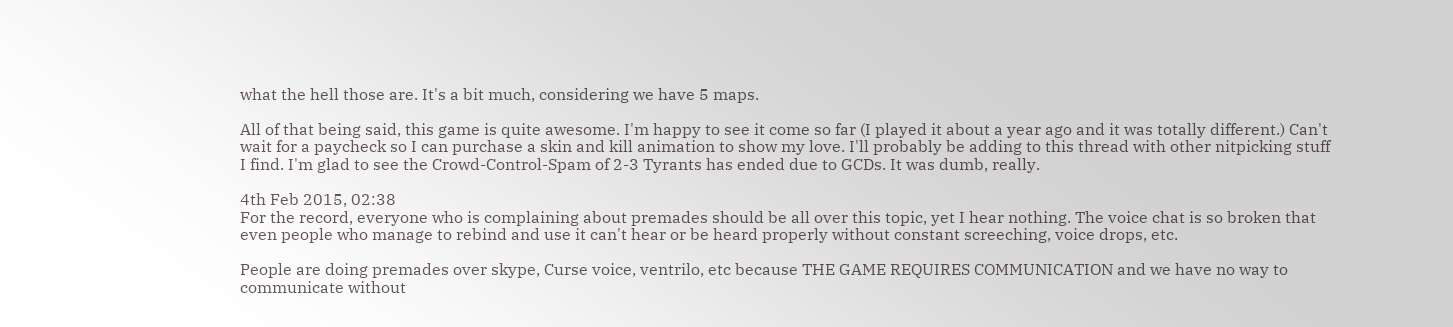what the hell those are. It's a bit much, considering we have 5 maps.

All of that being said, this game is quite awesome. I'm happy to see it come so far (I played it about a year ago and it was totally different.) Can't wait for a paycheck so I can purchase a skin and kill animation to show my love. I'll probably be adding to this thread with other nitpicking stuff I find. I'm glad to see the Crowd-Control-Spam of 2-3 Tyrants has ended due to GCDs. It was dumb, really.

4th Feb 2015, 02:38
For the record, everyone who is complaining about premades should be all over this topic, yet I hear nothing. The voice chat is so broken that even people who manage to rebind and use it can't hear or be heard properly without constant screeching, voice drops, etc.

People are doing premades over skype, Curse voice, ventrilo, etc because THE GAME REQUIRES COMMUNICATION and we have no way to communicate without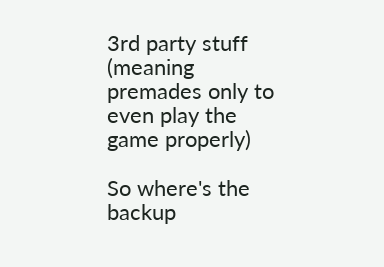3rd party stuff (meaning premades only to even play the game properly)

So where's the backup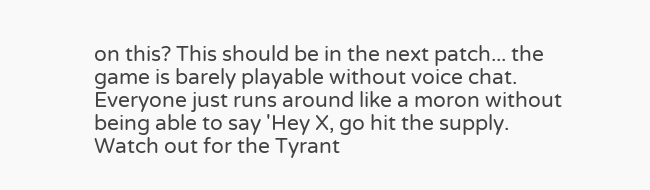on this? This should be in the next patch... the game is barely playable without voice chat. Everyone just runs around like a moron without being able to say 'Hey X, go hit the supply. Watch out for the Tyrant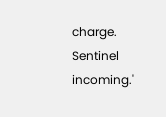charge. Sentinel incoming.'